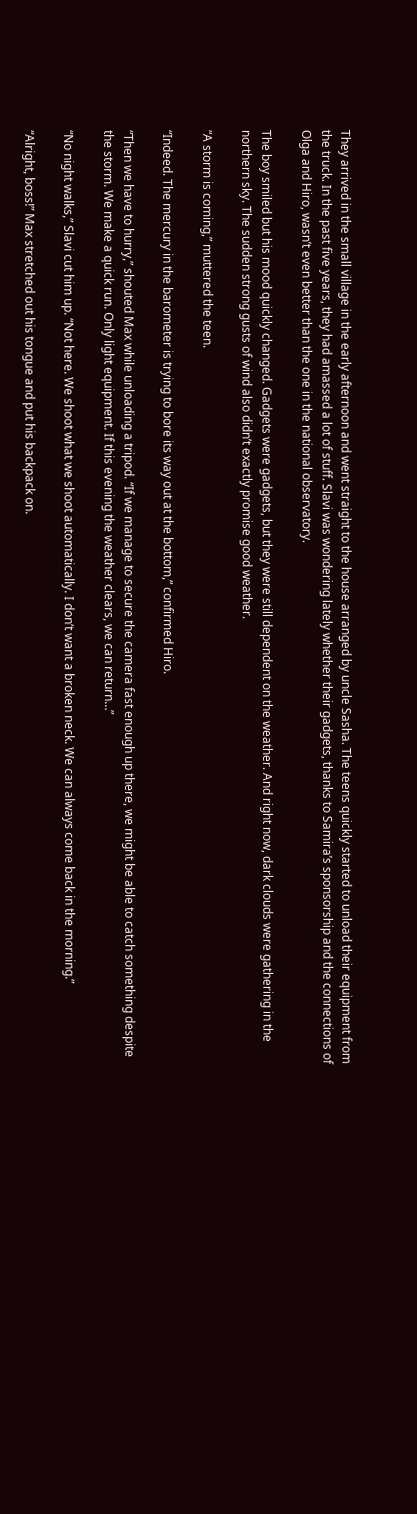They arrived in the small village in the early afternoon and went straight to the house arranged by uncle Sasha. The teens quickly started to unload their equipment from the truck. In the past five years, they had amassed a lot of stuff. Slavi was wondering lately whether their gadgets, thanks to Samira’s sponsorship and the connections of Olga and Hiro, wasn’t even better than the one in the national observatory.

The boy smiled but his mood quickly changed. Gadgets were gadgets, but they were still dependent on the weather. And right now, dark clouds were gathering in the northern sky. The sudden strong gusts of wind also didn’t exactly promise good weather.

“A storm is coming,” muttered the teen.

“Indeed. The mercury in the barometer is trying to bore its way out at the bottom,” confirmed Hiro.

“Then we have to hurry,” shouted Max while unloading a tripod. “If we manage to secure the camera fast enough up there, we might be able to catch something despite the storm. We make a quick run. Only light equipment. If this evening the weather clears, we can return…”

“No night walks,” Slavi cut him up. “Not here. We shoot what we shoot automatically. I don’t want a broken neck. We can always come back in the morning.”

“Alright, boss!” Max stretched out his tongue and put his backpack on.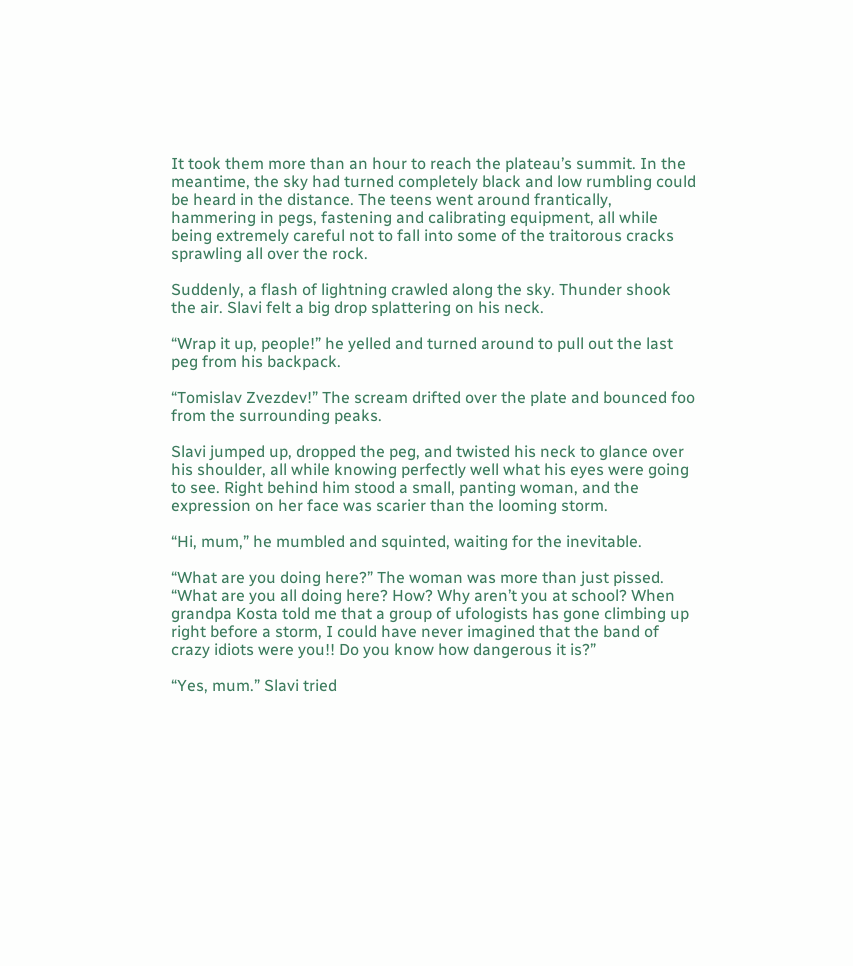It took them more than an hour to reach the plateau’s summit. In the meantime, the sky had turned completely black and low rumbling could be heard in the distance. The teens went around frantically, hammering in pegs, fastening and calibrating equipment, all while being extremely careful not to fall into some of the traitorous cracks sprawling all over the rock.

Suddenly, a flash of lightning crawled along the sky. Thunder shook the air. Slavi felt a big drop splattering on his neck.

“Wrap it up, people!” he yelled and turned around to pull out the last peg from his backpack.

“Tomislav Zvezdev!” The scream drifted over the plate and bounced foo from the surrounding peaks.

Slavi jumped up, dropped the peg, and twisted his neck to glance over his shoulder, all while knowing perfectly well what his eyes were going to see. Right behind him stood a small, panting woman, and the expression on her face was scarier than the looming storm.

“Hi, mum,” he mumbled and squinted, waiting for the inevitable.

“What are you doing here?” The woman was more than just pissed. “What are you all doing here? How? Why aren’t you at school? When grandpa Kosta told me that a group of ufologists has gone climbing up right before a storm, I could have never imagined that the band of crazy idiots were you!! Do you know how dangerous it is?”

“Yes, mum.” Slavi tried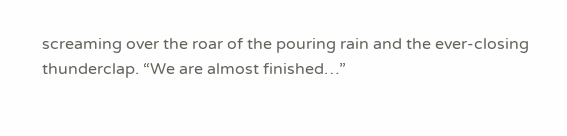screaming over the roar of the pouring rain and the ever-closing thunderclap. “We are almost finished…”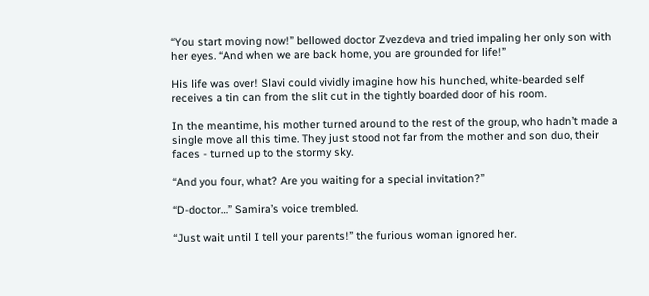“You start moving now!” bellowed doctor Zvezdeva and tried impaling her only son with her eyes. “And when we are back home, you are grounded for life!”

His life was over! Slavi could vividly imagine how his hunched, white-bearded self receives a tin can from the slit cut in the tightly boarded door of his room.

In the meantime, his mother turned around to the rest of the group, who hadn’t made a single move all this time. They just stood not far from the mother and son duo, their faces - turned up to the stormy sky.

“And you four, what? Are you waiting for a special invitation?”

“D-doctor…” Samira’s voice trembled.

“Just wait until I tell your parents!” the furious woman ignored her.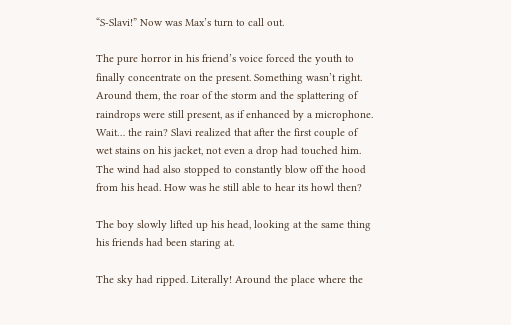“S-Slavi!” Now was Max’s turn to call out.

The pure horror in his friend’s voice forced the youth to finally concentrate on the present. Something wasn’t right. Around them, the roar of the storm and the splattering of raindrops were still present, as if enhanced by a microphone. Wait… the rain? Slavi realized that after the first couple of wet stains on his jacket, not even a drop had touched him. The wind had also stopped to constantly blow off the hood from his head. How was he still able to hear its howl then?

The boy slowly lifted up his head, looking at the same thing his friends had been staring at.

The sky had ripped. Literally! Around the place where the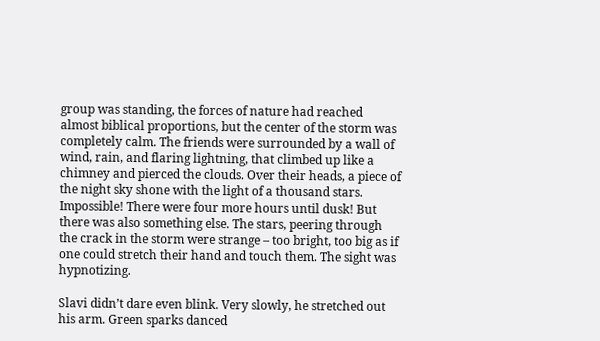group was standing, the forces of nature had reached almost biblical proportions, but the center of the storm was completely calm. The friends were surrounded by a wall of wind, rain, and flaring lightning, that climbed up like a chimney and pierced the clouds. Over their heads, a piece of the night sky shone with the light of a thousand stars. Impossible! There were four more hours until dusk! But there was also something else. The stars, peering through the crack in the storm were strange – too bright, too big as if one could stretch their hand and touch them. The sight was hypnotizing.

Slavi didn’t dare even blink. Very slowly, he stretched out his arm. Green sparks danced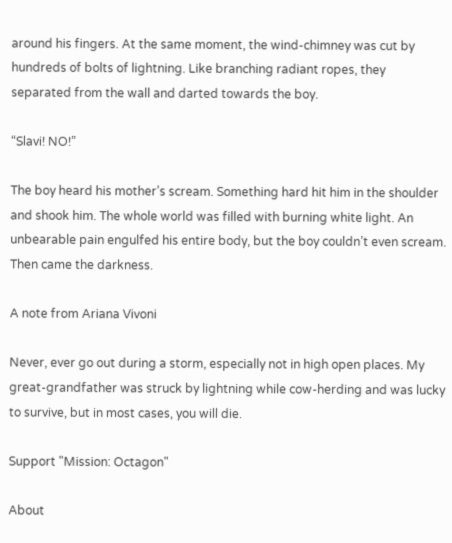around his fingers. At the same moment, the wind-chimney was cut by hundreds of bolts of lightning. Like branching radiant ropes, they separated from the wall and darted towards the boy.

“Slavi! NO!”

The boy heard his mother’s scream. Something hard hit him in the shoulder and shook him. The whole world was filled with burning white light. An unbearable pain engulfed his entire body, but the boy couldn’t even scream. Then came the darkness.

A note from Ariana Vivoni

Never, ever go out during a storm, especially not in high open places. My great-grandfather was struck by lightning while cow-herding and was lucky to survive, but in most cases, you will die.

Support "Mission: Octagon"

About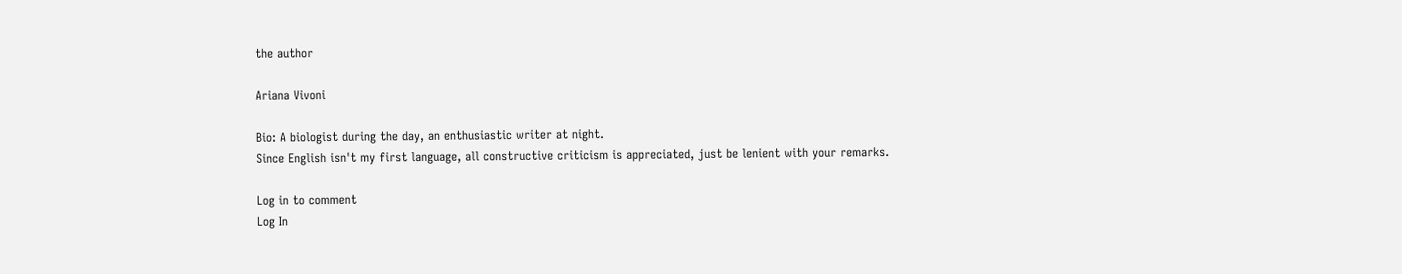the author

Ariana Vivoni

Bio: A biologist during the day, an enthusiastic writer at night.
Since English isn't my first language, all constructive criticism is appreciated, just be lenient with your remarks.

Log in to comment
Log In